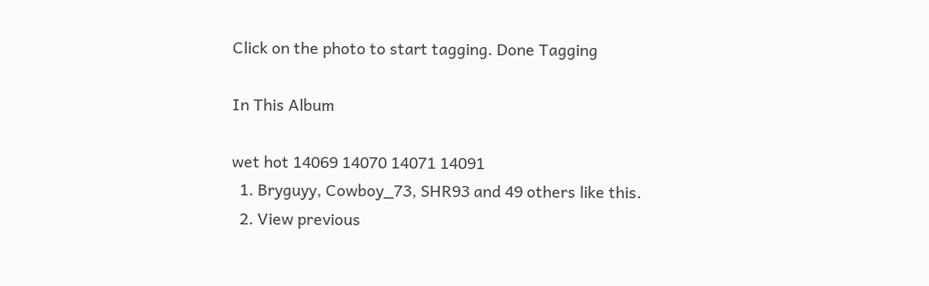Click on the photo to start tagging. Done Tagging

In This Album

wet hot 14069 14070 14071 14091
  1. Bryguyy, Cowboy_73, SHR93 and 49 others like this.
  2. View previous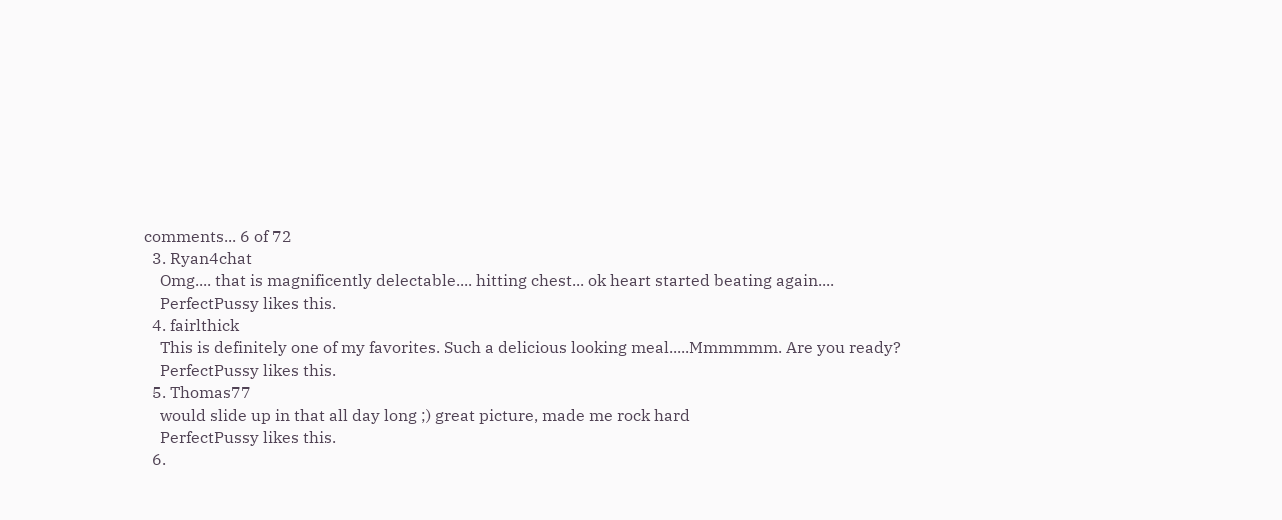comments... 6 of 72
  3. Ryan4chat
    Omg.... that is magnificently delectable.... hitting chest... ok heart started beating again....
    PerfectPussy likes this.
  4. fairlthick
    This is definitely one of my favorites. Such a delicious looking meal.....Mmmmmm. Are you ready?
    PerfectPussy likes this.
  5. Thomas77
    would slide up in that all day long ;) great picture, made me rock hard
    PerfectPussy likes this.
  6.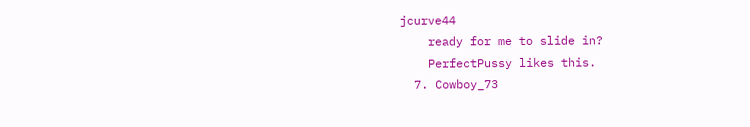jcurve44
    ready for me to slide in?
    PerfectPussy likes this.
  7. Cowboy_73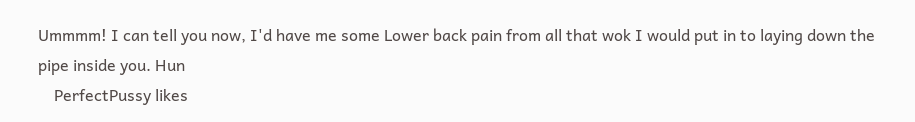Ummmm! I can tell you now, I'd have me some Lower back pain from all that wok I would put in to laying down the pipe inside you. Hun
    PerfectPussy likes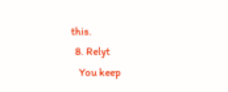this.
  8. Relyt
    You keep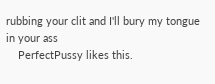rubbing your clit and I'll bury my tongue in your ass
    PerfectPussy likes this.